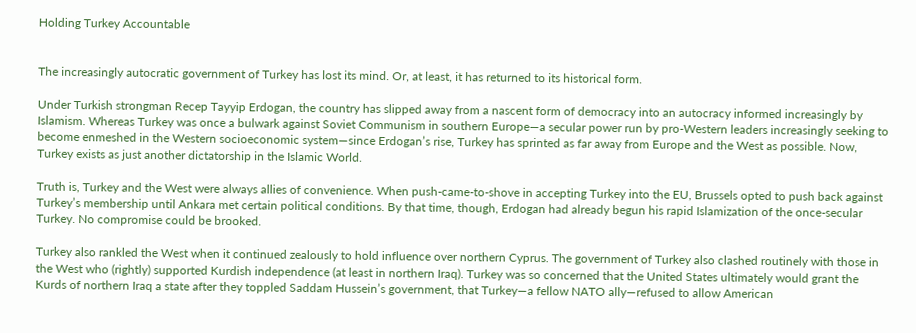Holding Turkey Accountable


The increasingly autocratic government of Turkey has lost its mind. Or, at least, it has returned to its historical form.

Under Turkish strongman Recep Tayyip Erdogan, the country has slipped away from a nascent form of democracy into an autocracy informed increasingly by Islamism. Whereas Turkey was once a bulwark against Soviet Communism in southern Europe—a secular power run by pro-Western leaders increasingly seeking to become enmeshed in the Western socioeconomic system—since Erdogan’s rise, Turkey has sprinted as far away from Europe and the West as possible. Now, Turkey exists as just another dictatorship in the Islamic World.

Truth is, Turkey and the West were always allies of convenience. When push-came-to-shove in accepting Turkey into the EU, Brussels opted to push back against Turkey’s membership until Ankara met certain political conditions. By that time, though, Erdogan had already begun his rapid Islamization of the once-secular Turkey. No compromise could be brooked.

Turkey also rankled the West when it continued zealously to hold influence over northern Cyprus. The government of Turkey also clashed routinely with those in the West who (rightly) supported Kurdish independence (at least in northern Iraq). Turkey was so concerned that the United States ultimately would grant the Kurds of northern Iraq a state after they toppled Saddam Hussein’s government, that Turkey—a fellow NATO ally—refused to allow American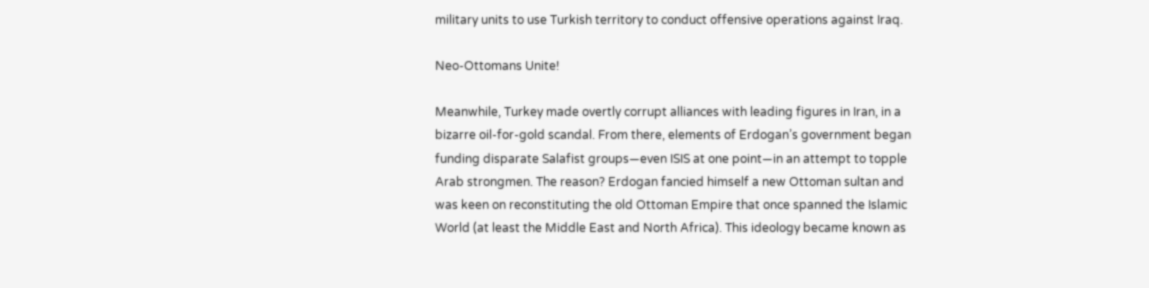military units to use Turkish territory to conduct offensive operations against Iraq.

Neo-Ottomans Unite!

Meanwhile, Turkey made overtly corrupt alliances with leading figures in Iran, in a bizarre oil-for-gold scandal. From there, elements of Erdogan’s government began funding disparate Salafist groups—even ISIS at one point—in an attempt to topple Arab strongmen. The reason? Erdogan fancied himself a new Ottoman sultan and was keen on reconstituting the old Ottoman Empire that once spanned the Islamic World (at least the Middle East and North Africa). This ideology became known as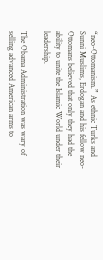“neo-Ottomanism.” As ethnic Turks and Sunni Muslims, Erdogan and his fellow neo-Ottomans believed that only they had the ability to unite the Islamic World under their leadership.

The Obama Administration was wary of selling advanced American arms to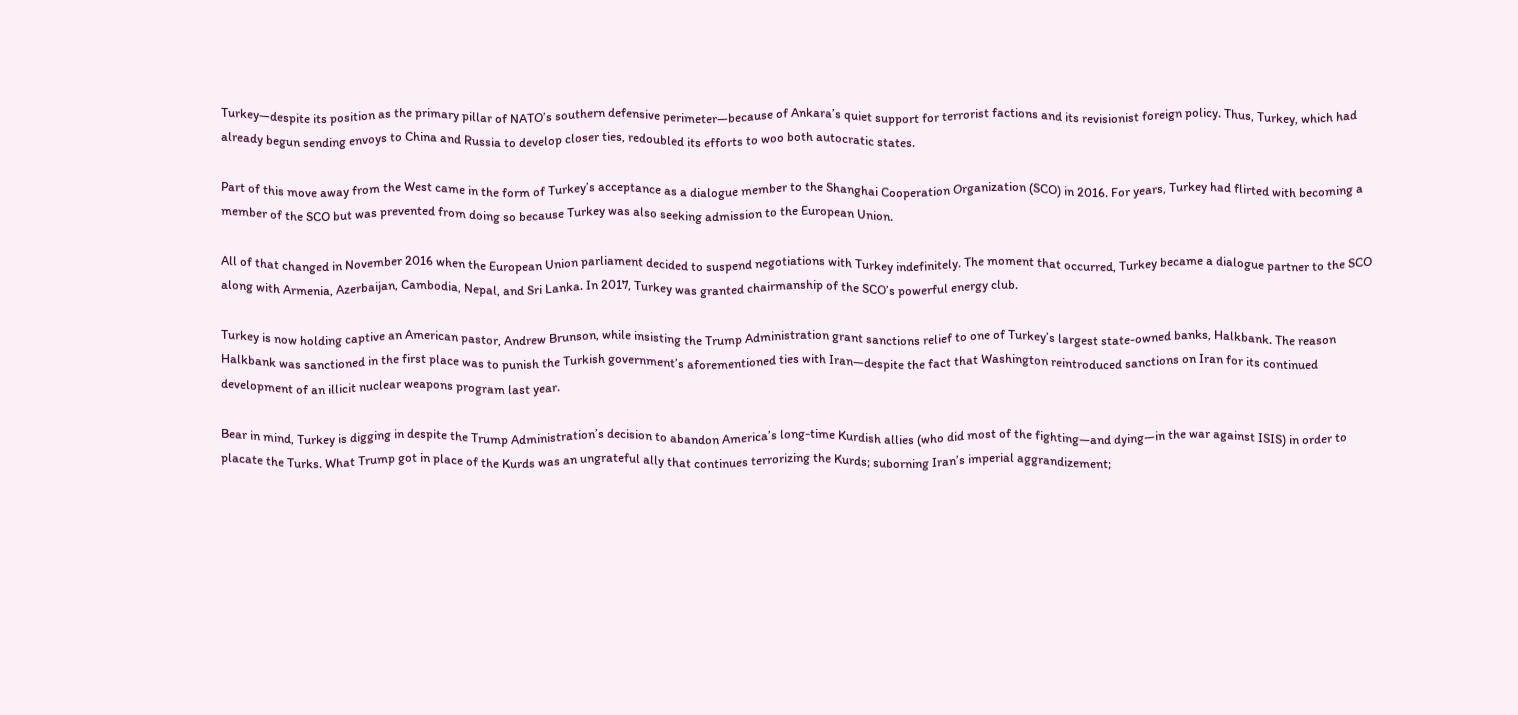Turkey—despite its position as the primary pillar of NATO’s southern defensive perimeter—because of Ankara’s quiet support for terrorist factions and its revisionist foreign policy. Thus, Turkey, which had already begun sending envoys to China and Russia to develop closer ties, redoubled its efforts to woo both autocratic states.

Part of this move away from the West came in the form of Turkey’s acceptance as a dialogue member to the Shanghai Cooperation Organization (SCO) in 2016. For years, Turkey had flirted with becoming a member of the SCO but was prevented from doing so because Turkey was also seeking admission to the European Union.

All of that changed in November 2016 when the European Union parliament decided to suspend negotiations with Turkey indefinitely. The moment that occurred, Turkey became a dialogue partner to the SCO along with Armenia, Azerbaijan, Cambodia, Nepal, and Sri Lanka. In 2017, Turkey was granted chairmanship of the SCO’s powerful energy club.

Turkey is now holding captive an American pastor, Andrew Brunson, while insisting the Trump Administration grant sanctions relief to one of Turkey’s largest state-owned banks, Halkbank. The reason Halkbank was sanctioned in the first place was to punish the Turkish government’s aforementioned ties with Iran—despite the fact that Washington reintroduced sanctions on Iran for its continued development of an illicit nuclear weapons program last year.

Bear in mind, Turkey is digging in despite the Trump Administration’s decision to abandon America’s long-time Kurdish allies (who did most of the fighting—and dying—in the war against ISIS) in order to placate the Turks. What Trump got in place of the Kurds was an ungrateful ally that continues terrorizing the Kurds; suborning Iran’s imperial aggrandizement;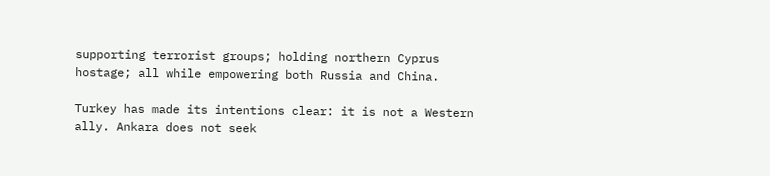supporting terrorist groups; holding northern Cyprus hostage; all while empowering both Russia and China.

Turkey has made its intentions clear: it is not a Western ally. Ankara does not seek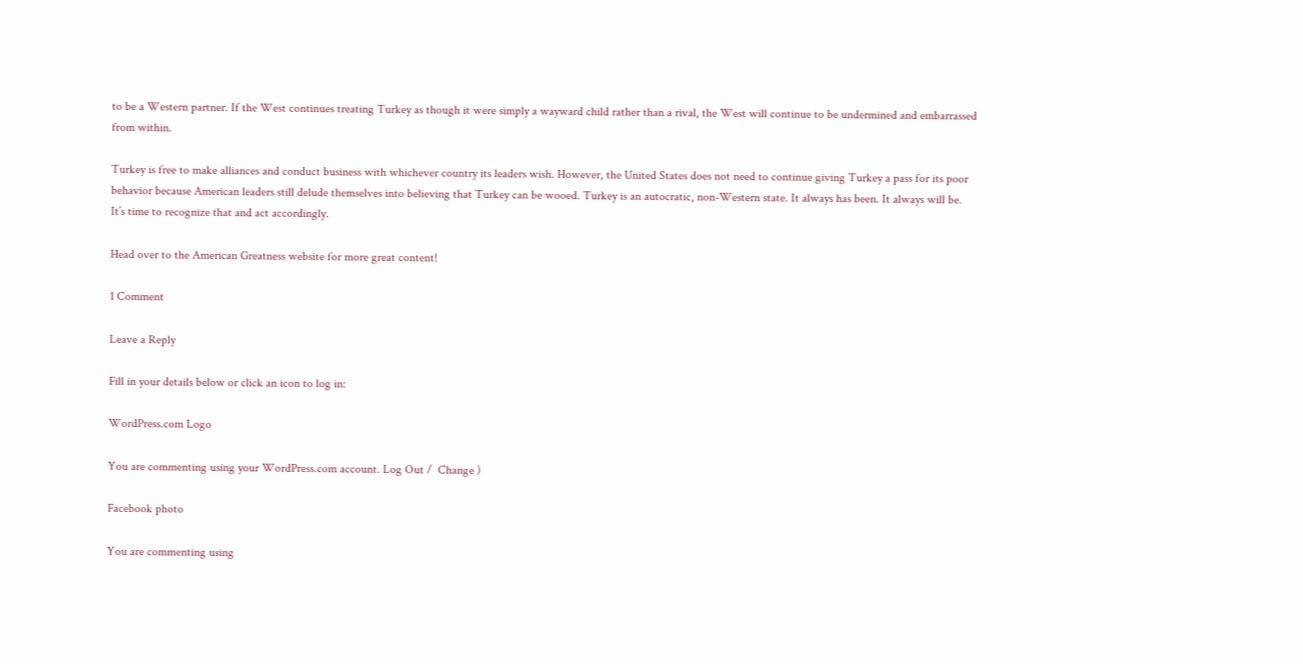to be a Western partner. If the West continues treating Turkey as though it were simply a wayward child rather than a rival, the West will continue to be undermined and embarrassed from within.

Turkey is free to make alliances and conduct business with whichever country its leaders wish. However, the United States does not need to continue giving Turkey a pass for its poor behavior because American leaders still delude themselves into believing that Turkey can be wooed. Turkey is an autocratic, non-Western state. It always has been. It always will be. It’s time to recognize that and act accordingly.

Head over to the American Greatness website for more great content!

1 Comment

Leave a Reply

Fill in your details below or click an icon to log in:

WordPress.com Logo

You are commenting using your WordPress.com account. Log Out /  Change )

Facebook photo

You are commenting using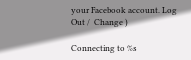your Facebook account. Log Out /  Change )

Connecting to %s